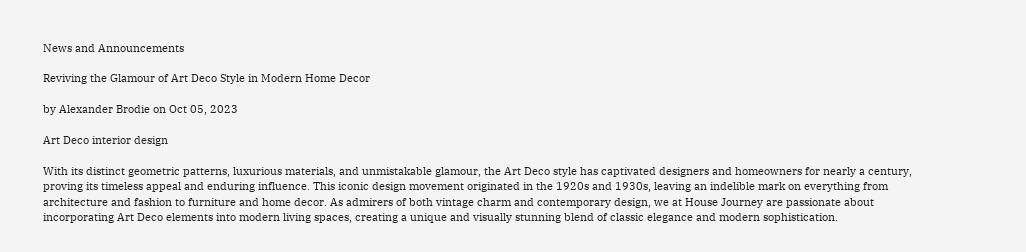News and Announcements

Reviving the Glamour of Art Deco Style in Modern Home Decor

by Alexander Brodie on Oct 05, 2023

Art Deco interior design

With its distinct geometric patterns, luxurious materials, and unmistakable glamour, the Art Deco style has captivated designers and homeowners for nearly a century, proving its timeless appeal and enduring influence. This iconic design movement originated in the 1920s and 1930s, leaving an indelible mark on everything from architecture and fashion to furniture and home decor. As admirers of both vintage charm and contemporary design, we at House Journey are passionate about incorporating Art Deco elements into modern living spaces, creating a unique and visually stunning blend of classic elegance and modern sophistication.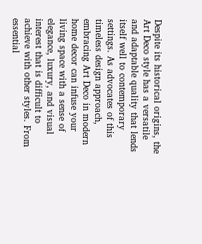Despite its historical origins, the Art Deco style has a versatile and adaptable quality that lends itself well to contemporary settings. As advocates of this timeless design approach, embracing Art Deco in modern home decor can infuse your living space with a sense of elegance, luxury, and visual interest that is difficult to achieve with other styles. From essential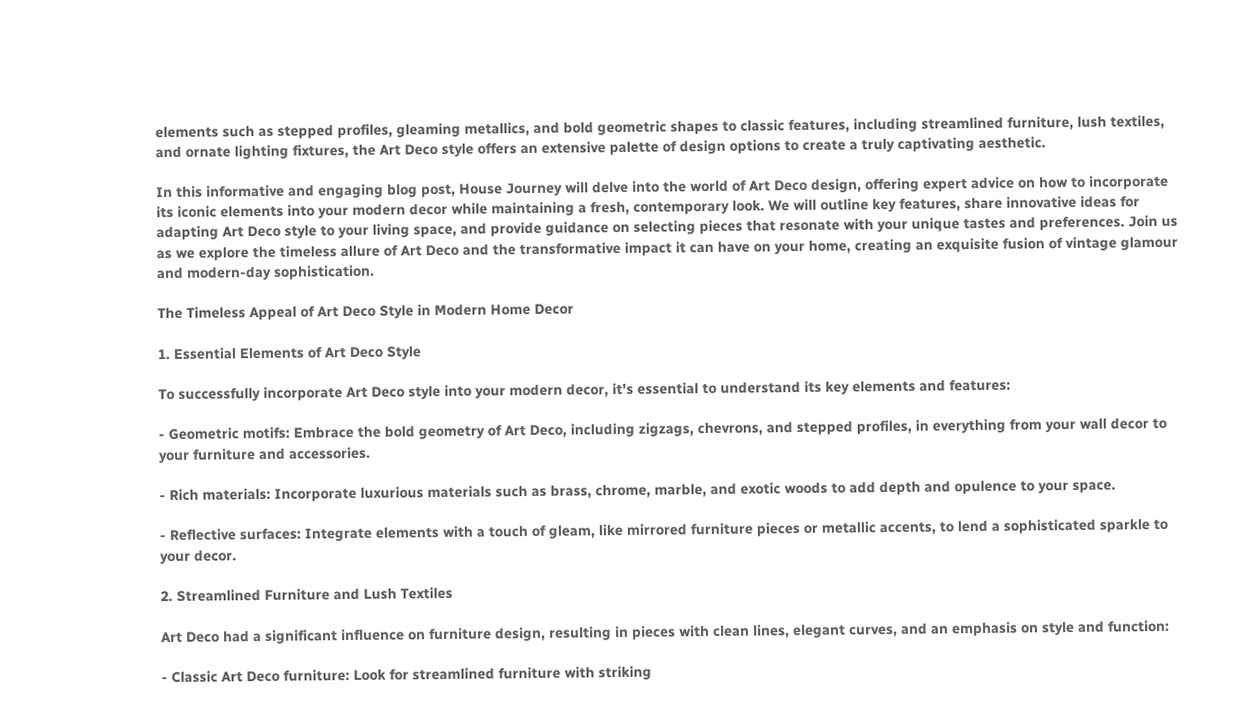elements such as stepped profiles, gleaming metallics, and bold geometric shapes to classic features, including streamlined furniture, lush textiles, and ornate lighting fixtures, the Art Deco style offers an extensive palette of design options to create a truly captivating aesthetic.

In this informative and engaging blog post, House Journey will delve into the world of Art Deco design, offering expert advice on how to incorporate its iconic elements into your modern decor while maintaining a fresh, contemporary look. We will outline key features, share innovative ideas for adapting Art Deco style to your living space, and provide guidance on selecting pieces that resonate with your unique tastes and preferences. Join us as we explore the timeless allure of Art Deco and the transformative impact it can have on your home, creating an exquisite fusion of vintage glamour and modern-day sophistication.

The Timeless Appeal of Art Deco Style in Modern Home Decor

1. Essential Elements of Art Deco Style

To successfully incorporate Art Deco style into your modern decor, it's essential to understand its key elements and features:

- Geometric motifs: Embrace the bold geometry of Art Deco, including zigzags, chevrons, and stepped profiles, in everything from your wall decor to your furniture and accessories.

- Rich materials: Incorporate luxurious materials such as brass, chrome, marble, and exotic woods to add depth and opulence to your space.

- Reflective surfaces: Integrate elements with a touch of gleam, like mirrored furniture pieces or metallic accents, to lend a sophisticated sparkle to your decor.

2. Streamlined Furniture and Lush Textiles

Art Deco had a significant influence on furniture design, resulting in pieces with clean lines, elegant curves, and an emphasis on style and function:

- Classic Art Deco furniture: Look for streamlined furniture with striking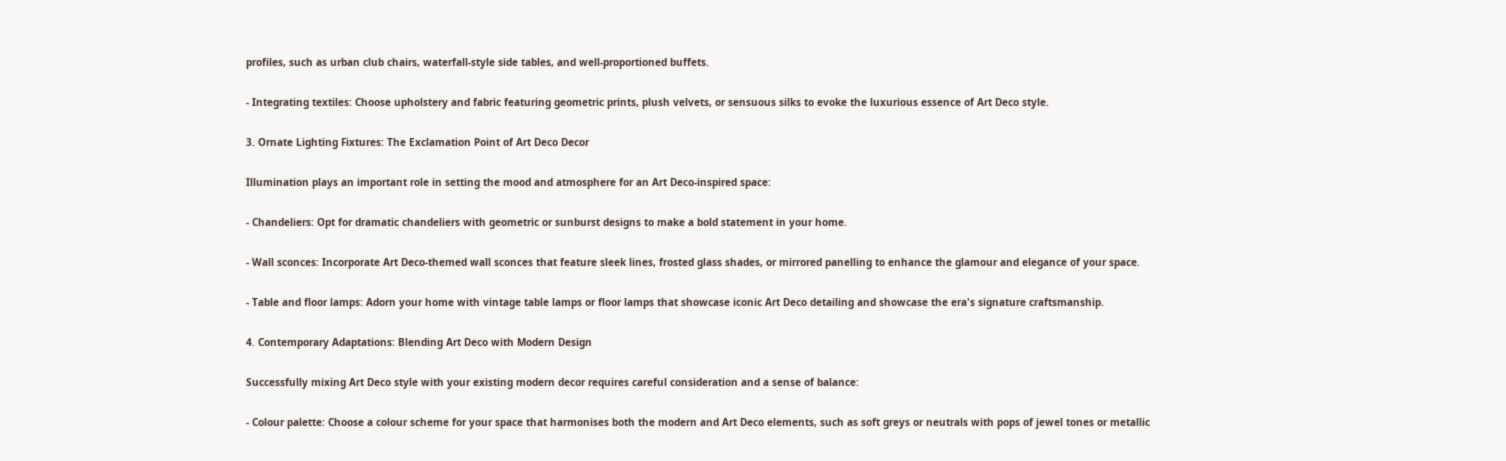profiles, such as urban club chairs, waterfall-style side tables, and well-proportioned buffets.

- Integrating textiles: Choose upholstery and fabric featuring geometric prints, plush velvets, or sensuous silks to evoke the luxurious essence of Art Deco style.

3. Ornate Lighting Fixtures: The Exclamation Point of Art Deco Decor

Illumination plays an important role in setting the mood and atmosphere for an Art Deco-inspired space:

- Chandeliers: Opt for dramatic chandeliers with geometric or sunburst designs to make a bold statement in your home.

- Wall sconces: Incorporate Art Deco-themed wall sconces that feature sleek lines, frosted glass shades, or mirrored panelling to enhance the glamour and elegance of your space.

- Table and floor lamps: Adorn your home with vintage table lamps or floor lamps that showcase iconic Art Deco detailing and showcase the era's signature craftsmanship.

4. Contemporary Adaptations: Blending Art Deco with Modern Design

Successfully mixing Art Deco style with your existing modern decor requires careful consideration and a sense of balance:

- Colour palette: Choose a colour scheme for your space that harmonises both the modern and Art Deco elements, such as soft greys or neutrals with pops of jewel tones or metallic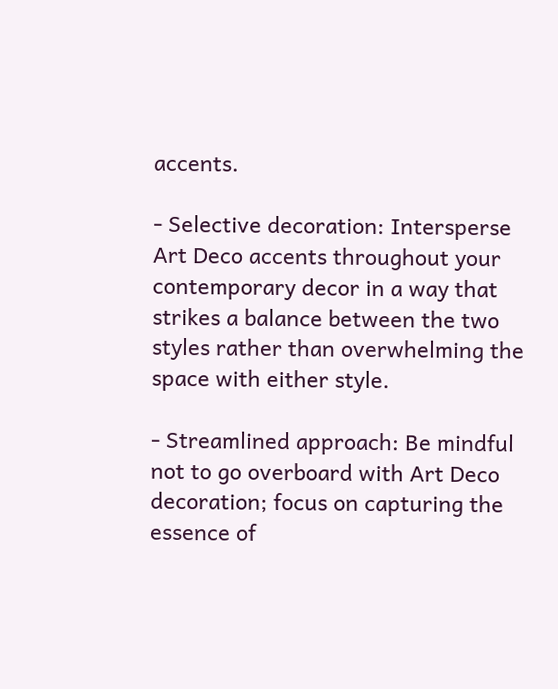accents.

- Selective decoration: Intersperse Art Deco accents throughout your contemporary decor in a way that strikes a balance between the two styles rather than overwhelming the space with either style.

- Streamlined approach: Be mindful not to go overboard with Art Deco decoration; focus on capturing the essence of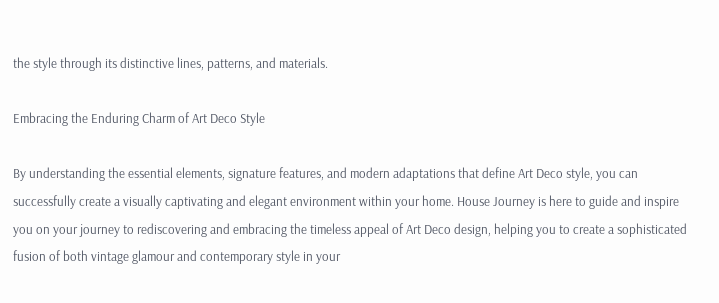the style through its distinctive lines, patterns, and materials.

Embracing the Enduring Charm of Art Deco Style

By understanding the essential elements, signature features, and modern adaptations that define Art Deco style, you can successfully create a visually captivating and elegant environment within your home. House Journey is here to guide and inspire you on your journey to rediscovering and embracing the timeless appeal of Art Deco design, helping you to create a sophisticated fusion of both vintage glamour and contemporary style in your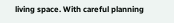living space. With careful planning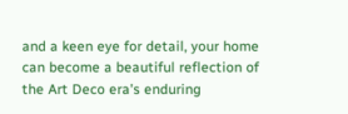and a keen eye for detail, your home can become a beautiful reflection of the Art Deco era's enduring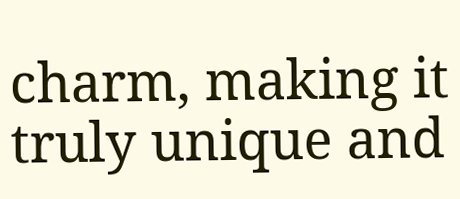charm, making it truly unique and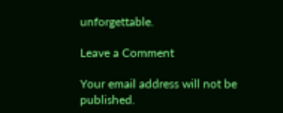unforgettable.

Leave a Comment

Your email address will not be published.